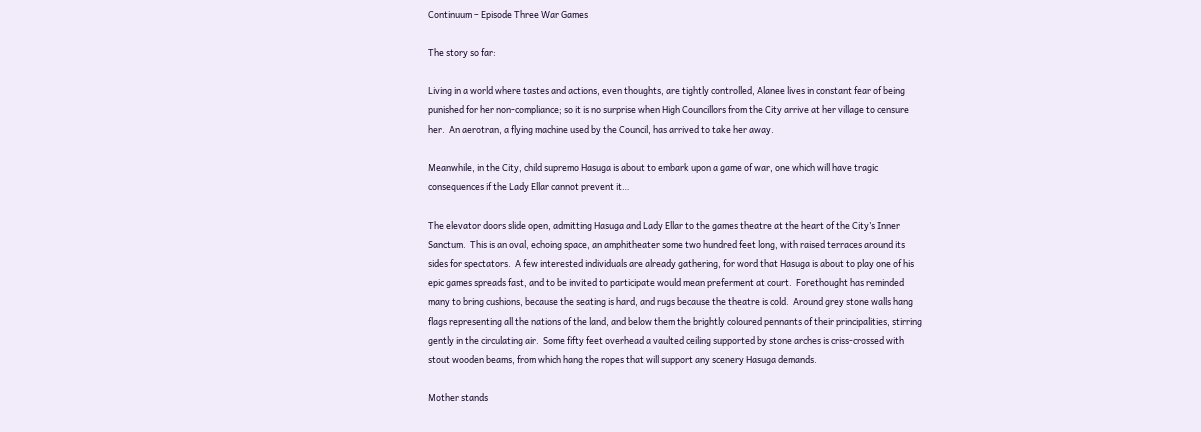Continuum – Episode Three War Games

The story so far:

Living in a world where tastes and actions, even thoughts, are tightly controlled, Alanee lives in constant fear of being punished for her non-compliance; so it is no surprise when High Councillors from the City arrive at her village to censure her.  An aerotran, a flying machine used by the Council, has arrived to take her away.

Meanwhile, in the City, child supremo Hasuga is about to embark upon a game of war, one which will have tragic consequences if the Lady Ellar cannot prevent it…

The elevator doors slide open, admitting Hasuga and Lady Ellar to the games theatre at the heart of the City’s Inner Sanctum.  This is an oval, echoing space, an amphitheater some two hundred feet long, with raised terraces around its sides for spectators.  A few interested individuals are already gathering, for word that Hasuga is about to play one of his epic games spreads fast, and to be invited to participate would mean preferment at court.  Forethought has reminded many to bring cushions, because the seating is hard, and rugs because the theatre is cold.  Around grey stone walls hang flags representing all the nations of the land, and below them the brightly coloured pennants of their principalities, stirring gently in the circulating air.  Some fifty feet overhead a vaulted ceiling supported by stone arches is criss-crossed with stout wooden beams, from which hang the ropes that will support any scenery Hasuga demands.

Mother stands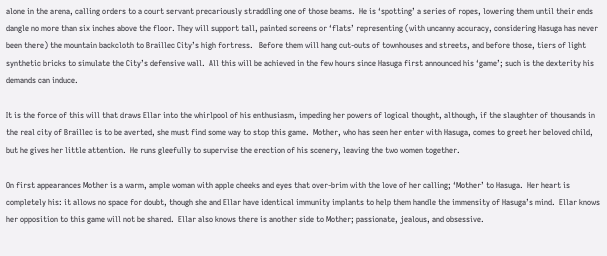alone in the arena, calling orders to a court servant precariously straddling one of those beams.  He is ‘spotting’ a series of ropes, lowering them until their ends dangle no more than six inches above the floor. They will support tall, painted screens or ‘flats’ representing (with uncanny accuracy, considering Hasuga has never been there) the mountain backcloth to Braillec City’s high fortress.   Before them will hang cut-outs of townhouses and streets, and before those, tiers of light synthetic bricks to simulate the City’s defensive wall.  All this will be achieved in the few hours since Hasuga first announced his ‘game’; such is the dexterity his demands can induce.

It is the force of this will that draws Ellar into the whirlpool of his enthusiasm, impeding her powers of logical thought, although, if the slaughter of thousands in the real city of Braillec is to be averted, she must find some way to stop this game.  Mother, who has seen her enter with Hasuga, comes to greet her beloved child, but he gives her little attention.  He runs gleefully to supervise the erection of his scenery, leaving the two women together.

On first appearances Mother is a warm, ample woman with apple cheeks and eyes that over-brim with the love of her calling; ‘Mother’ to Hasuga.  Her heart is completely his: it allows no space for doubt, though she and Ellar have identical immunity implants to help them handle the immensity of Hasuga’s mind.  Ellar knows her opposition to this game will not be shared.  Ellar also knows there is another side to Mother; passionate, jealous, and obsessive.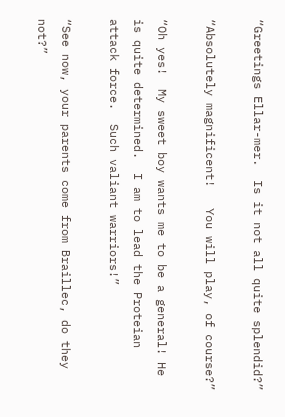“Greetings Ellar-mer.  Is it not all quite splendid?”

“Absolutely magnificent!   You will play, of course?”

“Oh yes!  My sweet boy wants me to be a general! He is quite determined.  I am to lead the Proteian attack force.  Such valiant warriors!”

“See now, your parents come from Braillec, do they not?”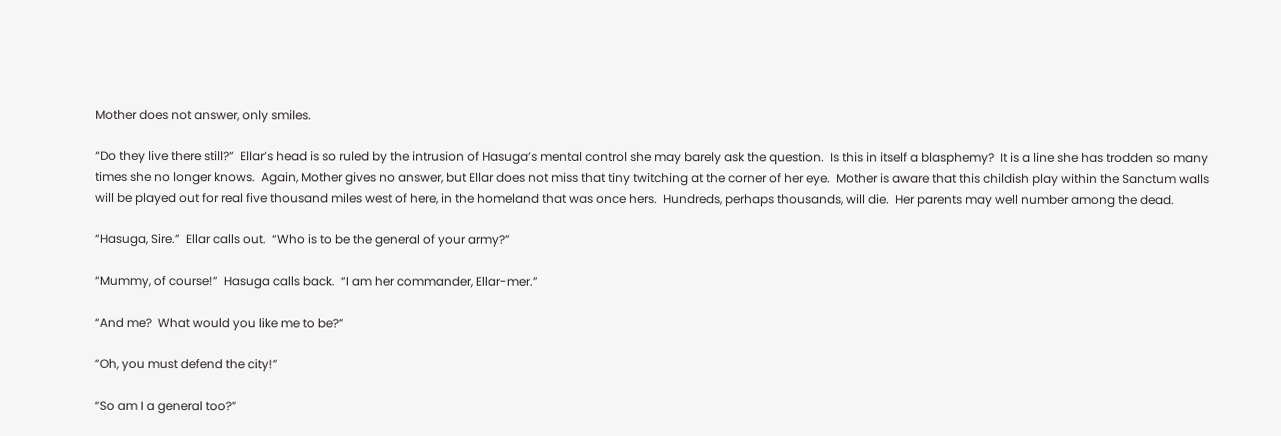Mother does not answer, only smiles.

“Do they live there still?”  Ellar’s head is so ruled by the intrusion of Hasuga’s mental control she may barely ask the question.  Is this in itself a blasphemy?  It is a line she has trodden so many times she no longer knows.  Again, Mother gives no answer, but Ellar does not miss that tiny twitching at the corner of her eye.  Mother is aware that this childish play within the Sanctum walls will be played out for real five thousand miles west of here, in the homeland that was once hers.  Hundreds, perhaps thousands, will die.  Her parents may well number among the dead.

“Hasuga, Sire.”  Ellar calls out.  “Who is to be the general of your army?”

“Mummy, of course!”  Hasuga calls back.  “I am her commander, Ellar-mer.”

“And me?  What would you like me to be?”

“Oh, you must defend the city!”

“So am I a general too?”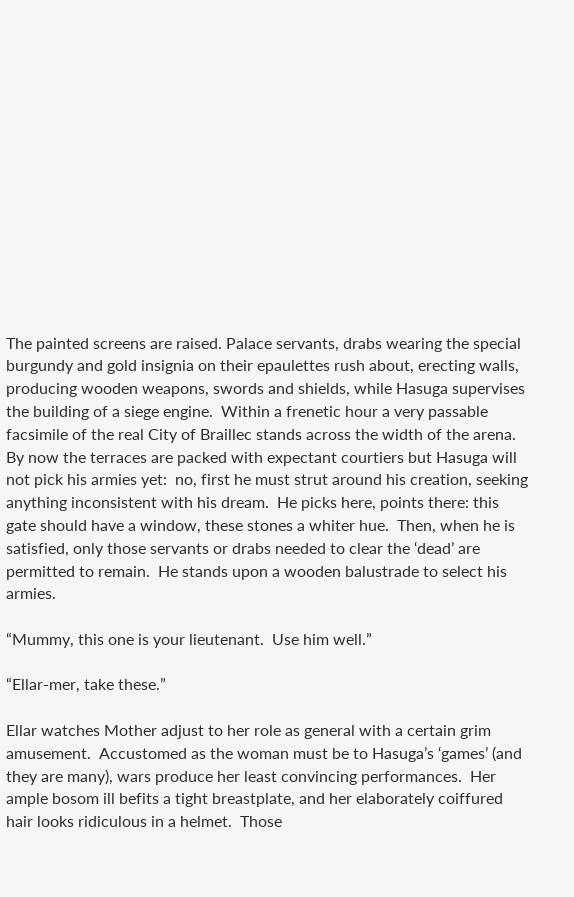The painted screens are raised. Palace servants, drabs wearing the special burgundy and gold insignia on their epaulettes rush about, erecting walls, producing wooden weapons, swords and shields, while Hasuga supervises the building of a siege engine.  Within a frenetic hour a very passable facsimile of the real City of Braillec stands across the width of the arena.  By now the terraces are packed with expectant courtiers but Hasuga will not pick his armies yet:  no, first he must strut around his creation, seeking anything inconsistent with his dream.  He picks here, points there: this gate should have a window, these stones a whiter hue.  Then, when he is satisfied, only those servants or drabs needed to clear the ‘dead’ are permitted to remain.  He stands upon a wooden balustrade to select his armies.

“Mummy, this one is your lieutenant.  Use him well.”

“Ellar-mer, take these.”

Ellar watches Mother adjust to her role as general with a certain grim amusement.  Accustomed as the woman must be to Hasuga’s ‘games’ (and they are many), wars produce her least convincing performances.  Her ample bosom ill befits a tight breastplate, and her elaborately coiffured hair looks ridiculous in a helmet.  Those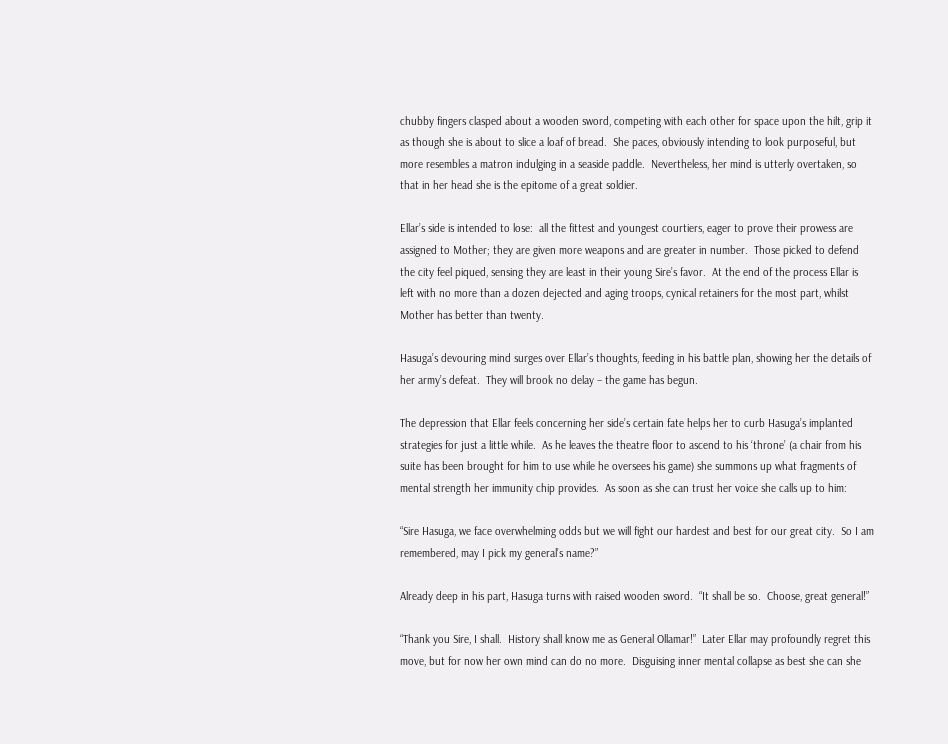chubby fingers clasped about a wooden sword, competing with each other for space upon the hilt, grip it as though she is about to slice a loaf of bread.  She paces, obviously intending to look purposeful, but more resembles a matron indulging in a seaside paddle.  Nevertheless, her mind is utterly overtaken, so that in her head she is the epitome of a great soldier.

Ellar’s side is intended to lose:  all the fittest and youngest courtiers, eager to prove their prowess are assigned to Mother; they are given more weapons and are greater in number.  Those picked to defend the city feel piqued, sensing they are least in their young Sire’s favor.  At the end of the process Ellar is left with no more than a dozen dejected and aging troops, cynical retainers for the most part, whilst Mother has better than twenty.

Hasuga’s devouring mind surges over Ellar’s thoughts, feeding in his battle plan, showing her the details of her army’s defeat.  They will brook no delay – the game has begun.

The depression that Ellar feels concerning her side’s certain fate helps her to curb Hasuga’s implanted strategies for just a little while.  As he leaves the theatre floor to ascend to his ‘throne’ (a chair from his suite has been brought for him to use while he oversees his game) she summons up what fragments of mental strength her immunity chip provides.  As soon as she can trust her voice she calls up to him:

“Sire Hasuga, we face overwhelming odds but we will fight our hardest and best for our great city.  So I am remembered, may I pick my general’s name?”

Already deep in his part, Hasuga turns with raised wooden sword.  “It shall be so.  Choose, great general!”

“Thank you Sire, I shall.  History shall know me as General Ollamar!”  Later Ellar may profoundly regret this move, but for now her own mind can do no more.  Disguising inner mental collapse as best she can she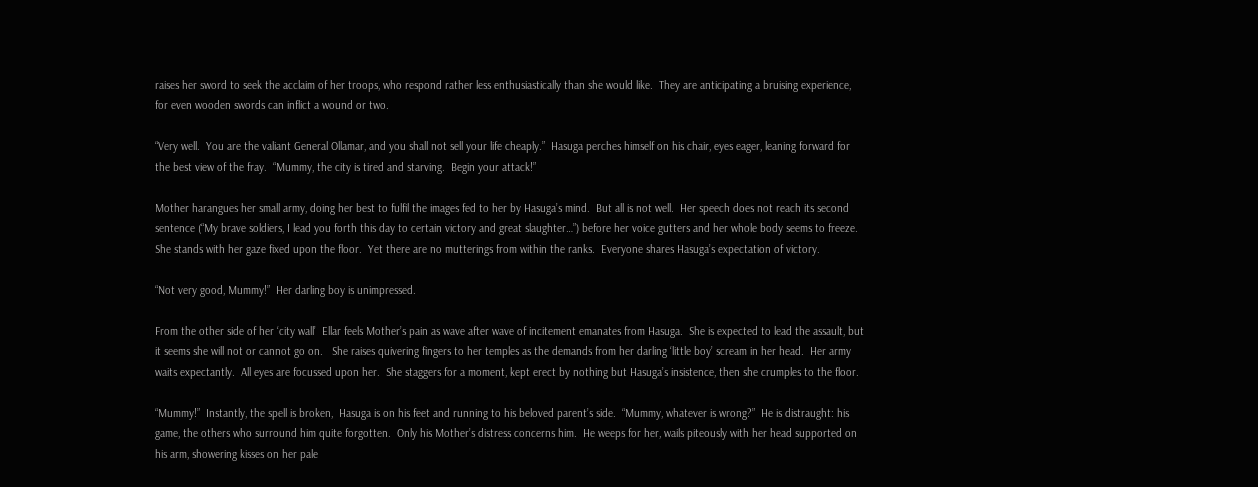raises her sword to seek the acclaim of her troops, who respond rather less enthusiastically than she would like.  They are anticipating a bruising experience, for even wooden swords can inflict a wound or two.

“Very well.  You are the valiant General Ollamar, and you shall not sell your life cheaply.”  Hasuga perches himself on his chair, eyes eager, leaning forward for the best view of the fray.  “Mummy, the city is tired and starving.  Begin your attack!”

Mother harangues her small army, doing her best to fulfil the images fed to her by Hasuga’s mind.  But all is not well.  Her speech does not reach its second sentence (“My brave soldiers, I lead you forth this day to certain victory and great slaughter…”) before her voice gutters and her whole body seems to freeze.  She stands with her gaze fixed upon the floor.  Yet there are no mutterings from within the ranks.  Everyone shares Hasuga’s expectation of victory.

“Not very good, Mummy!”  Her darling boy is unimpressed.

From the other side of her ‘city wall’  Ellar feels Mother’s pain as wave after wave of incitement emanates from Hasuga.  She is expected to lead the assault, but it seems she will not or cannot go on.   She raises quivering fingers to her temples as the demands from her darling ‘little boy’ scream in her head.  Her army waits expectantly.  All eyes are focussed upon her.  She staggers for a moment, kept erect by nothing but Hasuga’s insistence, then she crumples to the floor.

“Mummy!”  Instantly, the spell is broken,  Hasuga is on his feet and running to his beloved parent’s side.  “Mummy, whatever is wrong?”  He is distraught: his game, the others who surround him quite forgotten.  Only his Mother’s distress concerns him.  He weeps for her, wails piteously with her head supported on his arm, showering kisses on her pale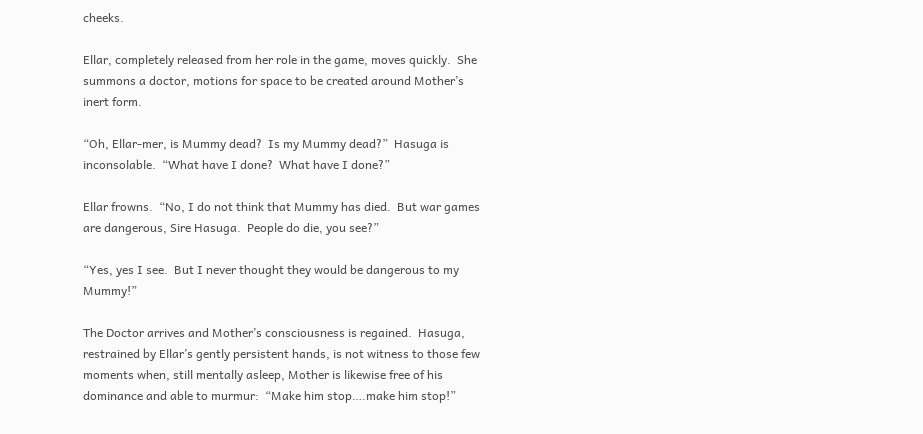cheeks.

Ellar, completely released from her role in the game, moves quickly.  She summons a doctor, motions for space to be created around Mother’s inert form.

“Oh, Ellar-mer, is Mummy dead?  Is my Mummy dead?”  Hasuga is inconsolable.  “What have I done?  What have I done?”

Ellar frowns.  “No, I do not think that Mummy has died.  But war games are dangerous, Sire Hasuga.  People do die, you see?”

“Yes, yes I see.  But I never thought they would be dangerous to my Mummy!”

The Doctor arrives and Mother’s consciousness is regained.  Hasuga, restrained by Ellar’s gently persistent hands, is not witness to those few moments when, still mentally asleep, Mother is likewise free of his dominance and able to murmur:  “Make him stop….make him stop!”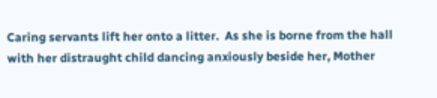Caring servants lift her onto a litter.  As she is borne from the hall with her distraught child dancing anxiously beside her, Mother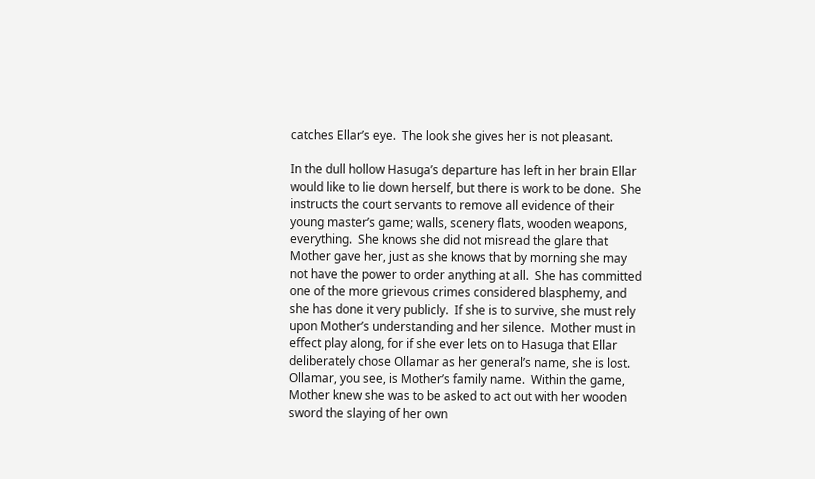catches Ellar’s eye.  The look she gives her is not pleasant.

In the dull hollow Hasuga’s departure has left in her brain Ellar would like to lie down herself, but there is work to be done.  She instructs the court servants to remove all evidence of their young master’s game; walls, scenery flats, wooden weapons, everything.  She knows she did not misread the glare that Mother gave her, just as she knows that by morning she may not have the power to order anything at all.  She has committed one of the more grievous crimes considered blasphemy, and she has done it very publicly.  If she is to survive, she must rely upon Mother’s understanding and her silence.  Mother must in effect play along, for if she ever lets on to Hasuga that Ellar deliberately chose Ollamar as her general’s name, she is lost.  Ollamar, you see, is Mother’s family name.  Within the game, Mother knew she was to be asked to act out with her wooden sword the slaying of her own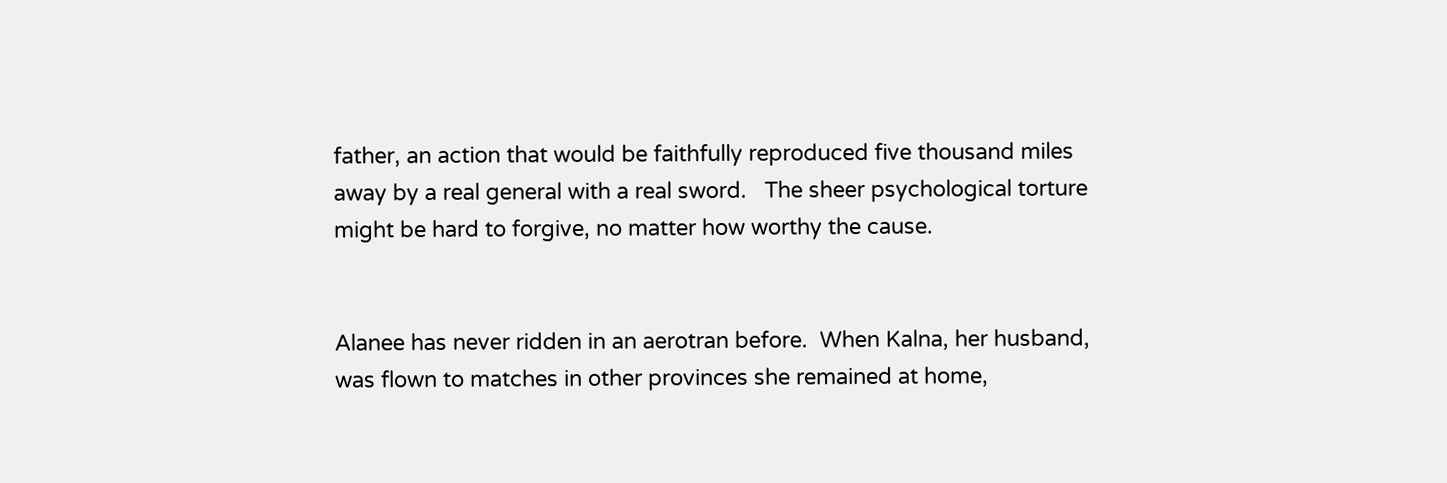father, an action that would be faithfully reproduced five thousand miles away by a real general with a real sword.   The sheer psychological torture might be hard to forgive, no matter how worthy the cause.


Alanee has never ridden in an aerotran before.  When Kalna, her husband, was flown to matches in other provinces she remained at home,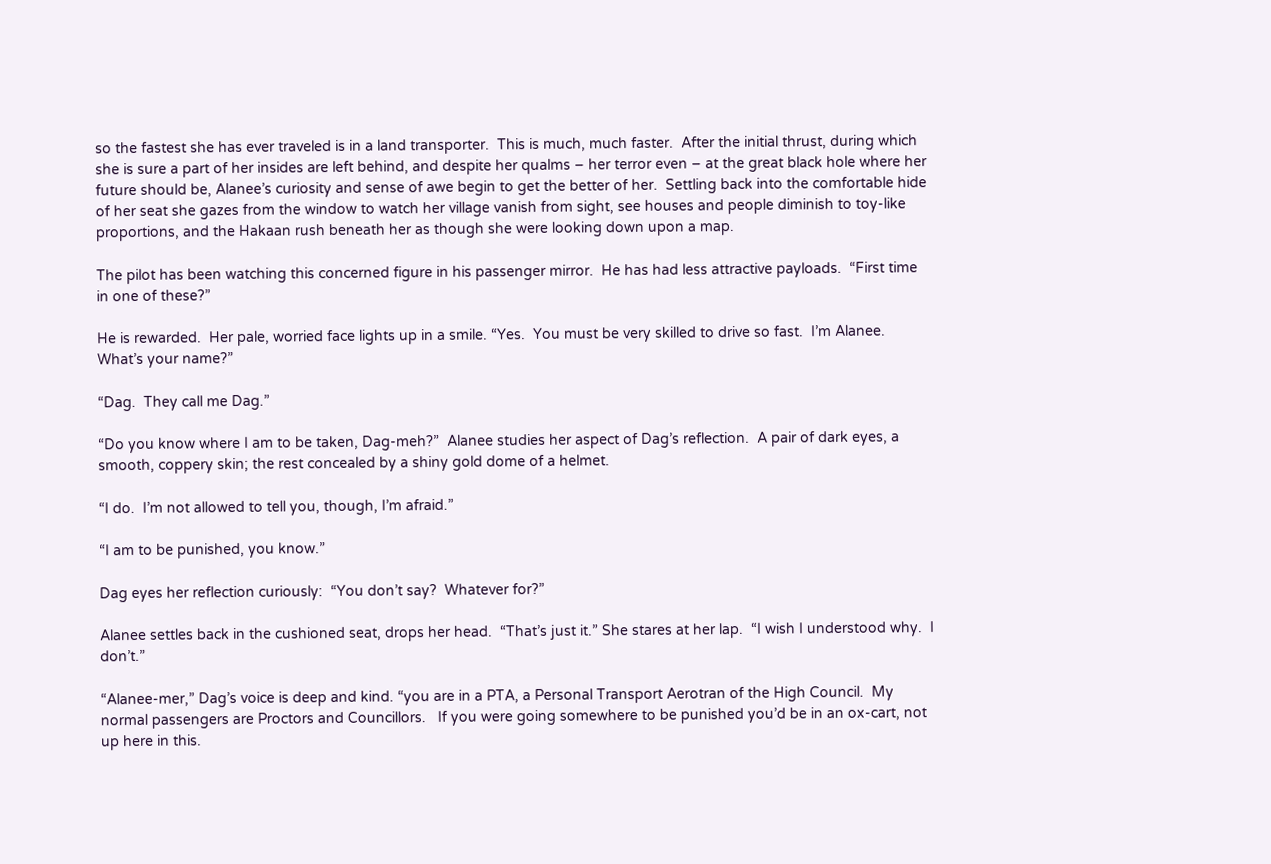so the fastest she has ever traveled is in a land transporter.  This is much, much faster.  After the initial thrust, during which she is sure a part of her insides are left behind, and despite her qualms – her terror even – at the great black hole where her future should be, Alanee’s curiosity and sense of awe begin to get the better of her.  Settling back into the comfortable hide of her seat she gazes from the window to watch her village vanish from sight, see houses and people diminish to toy-like proportions, and the Hakaan rush beneath her as though she were looking down upon a map.

The pilot has been watching this concerned figure in his passenger mirror.  He has had less attractive payloads.  “First time in one of these?”

He is rewarded.  Her pale, worried face lights up in a smile. “Yes.  You must be very skilled to drive so fast.  I’m Alanee. What’s your name?”

“Dag.  They call me Dag.”

“Do you know where I am to be taken, Dag-meh?”  Alanee studies her aspect of Dag’s reflection.  A pair of dark eyes, a smooth, coppery skin; the rest concealed by a shiny gold dome of a helmet.

“I do.  I’m not allowed to tell you, though, I’m afraid.”

“I am to be punished, you know.”

Dag eyes her reflection curiously:  “You don’t say?  Whatever for?”

Alanee settles back in the cushioned seat, drops her head.  “That’s just it.” She stares at her lap.  “I wish I understood why.  I don’t.”

“Alanee-mer,” Dag’s voice is deep and kind. “you are in a PTA, a Personal Transport Aerotran of the High Council.  My normal passengers are Proctors and Councillors.   If you were going somewhere to be punished you’d be in an ox-cart, not up here in this.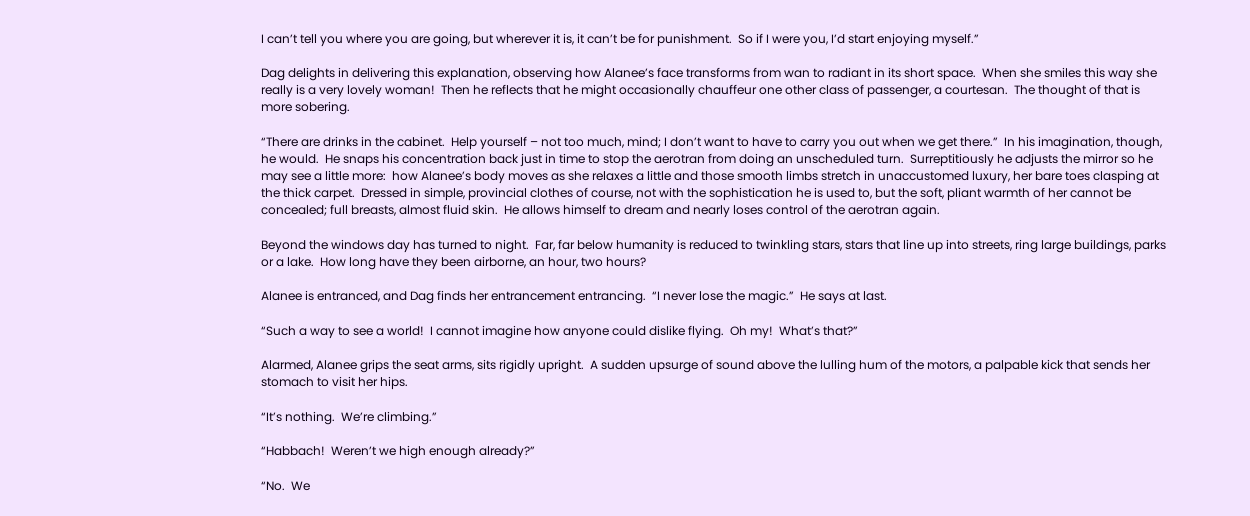I can’t tell you where you are going, but wherever it is, it can’t be for punishment.  So if I were you, I’d start enjoying myself.”

Dag delights in delivering this explanation, observing how Alanee’s face transforms from wan to radiant in its short space.  When she smiles this way she really is a very lovely woman!  Then he reflects that he might occasionally chauffeur one other class of passenger, a courtesan.  The thought of that is more sobering.

“There are drinks in the cabinet.  Help yourself – not too much, mind; I don’t want to have to carry you out when we get there.”  In his imagination, though, he would.  He snaps his concentration back just in time to stop the aerotran from doing an unscheduled turn.  Surreptitiously he adjusts the mirror so he may see a little more:  how Alanee’s body moves as she relaxes a little and those smooth limbs stretch in unaccustomed luxury, her bare toes clasping at the thick carpet.  Dressed in simple, provincial clothes of course, not with the sophistication he is used to, but the soft, pliant warmth of her cannot be concealed; full breasts, almost fluid skin.  He allows himself to dream and nearly loses control of the aerotran again.

Beyond the windows day has turned to night.  Far, far below humanity is reduced to twinkling stars, stars that line up into streets, ring large buildings, parks or a lake.  How long have they been airborne, an hour, two hours?

Alanee is entranced, and Dag finds her entrancement entrancing.  “I never lose the magic.”  He says at last.

“Such a way to see a world!  I cannot imagine how anyone could dislike flying.  Oh my!  What’s that?”

Alarmed, Alanee grips the seat arms, sits rigidly upright.  A sudden upsurge of sound above the lulling hum of the motors, a palpable kick that sends her stomach to visit her hips.

“It’s nothing.  We’re climbing.”

“Habbach!  Weren’t we high enough already?”

“No.  We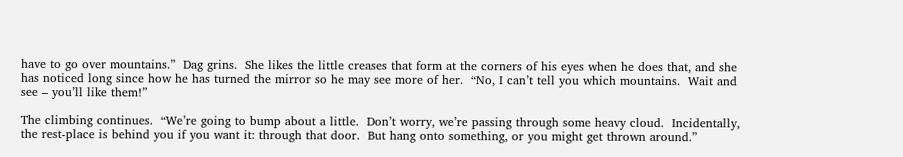have to go over mountains.”  Dag grins.  She likes the little creases that form at the corners of his eyes when he does that, and she has noticed long since how he has turned the mirror so he may see more of her.  “No, I can’t tell you which mountains.  Wait and see – you’ll like them!”

The climbing continues.  “We’re going to bump about a little.  Don’t worry, we’re passing through some heavy cloud.  Incidentally, the rest-place is behind you if you want it: through that door.  But hang onto something, or you might get thrown around.”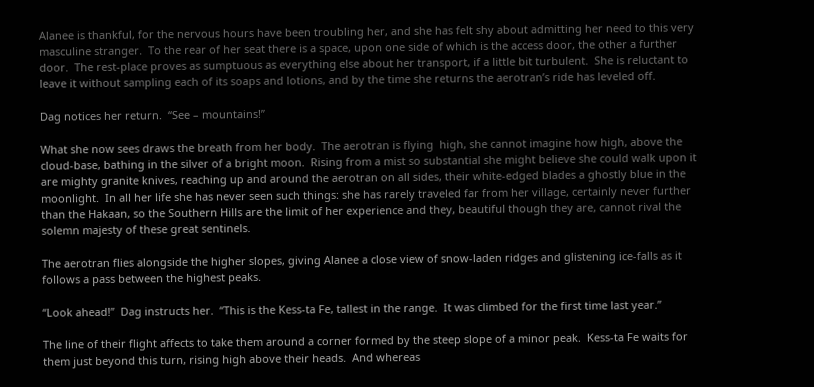Alanee is thankful, for the nervous hours have been troubling her, and she has felt shy about admitting her need to this very masculine stranger.  To the rear of her seat there is a space, upon one side of which is the access door, the other a further door.  The rest-place proves as sumptuous as everything else about her transport, if a little bit turbulent.  She is reluctant to leave it without sampling each of its soaps and lotions, and by the time she returns the aerotran’s ride has leveled off.

Dag notices her return.  “See – mountains!”

What she now sees draws the breath from her body.  The aerotran is flying  high, she cannot imagine how high, above the cloud-base, bathing in the silver of a bright moon.  Rising from a mist so substantial she might believe she could walk upon it are mighty granite knives, reaching up and around the aerotran on all sides, their white-edged blades a ghostly blue in the moonlight.  In all her life she has never seen such things: she has rarely traveled far from her village, certainly never further than the Hakaan, so the Southern Hills are the limit of her experience and they, beautiful though they are, cannot rival the solemn majesty of these great sentinels.

The aerotran flies alongside the higher slopes, giving Alanee a close view of snow-laden ridges and glistening ice-falls as it follows a pass between the highest peaks.

“Look ahead!”  Dag instructs her.  “This is the Kess-ta Fe, tallest in the range.  It was climbed for the first time last year.”

The line of their flight affects to take them around a corner formed by the steep slope of a minor peak.  Kess-ta Fe waits for them just beyond this turn, rising high above their heads.  And whereas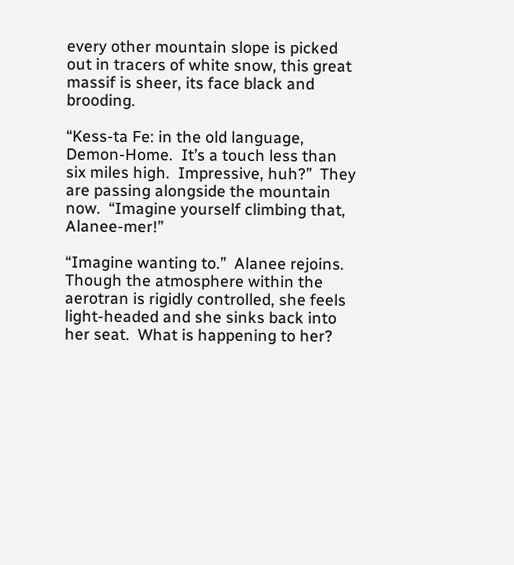every other mountain slope is picked out in tracers of white snow, this great massif is sheer, its face black and brooding.

“Kess-ta Fe: in the old language, Demon-Home.  It’s a touch less than six miles high.  Impressive, huh?”  They are passing alongside the mountain now.  “Imagine yourself climbing that, Alanee-mer!”

“Imagine wanting to.”  Alanee rejoins.  Though the atmosphere within the aerotran is rigidly controlled, she feels light-headed and she sinks back into her seat.  What is happening to her?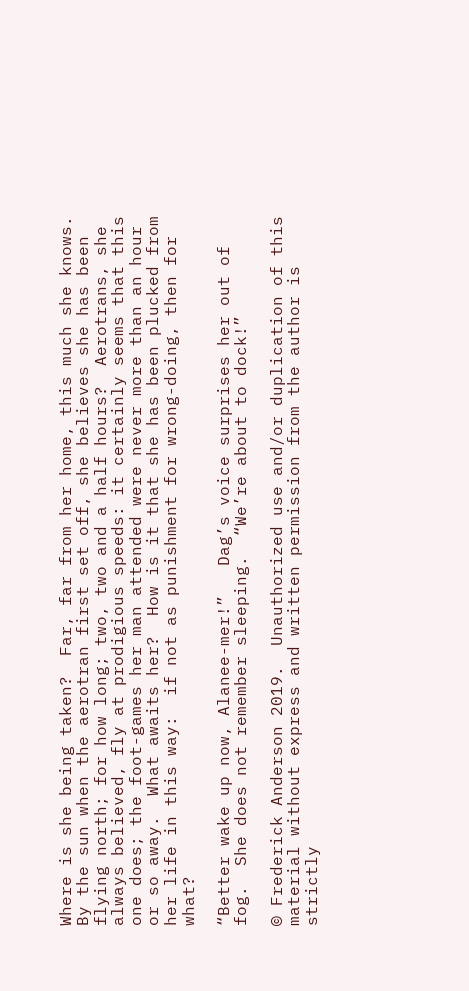Where is she being taken?  Far, far from her home, this much she knows.  By the sun when the aerotran first set off, she believes she has been flying north; for how long; two, two and a half hours?  Aerotrans, she always believed, fly at prodigious speeds: it certainly seems that this one does; the foot-games her man attended were never more than an hour or so away.  What awaits her?  How is it that she has been plucked from her life in this way:  if not as punishment for wrong-doing, then for what?

“Better wake up now, Alanee-mer!”   Dag’s voice surprises her out of fog.  She does not remember sleeping.  “We’re about to dock!”

© Frederick Anderson 2019.  Unauthorized use and/or duplication of this material without express and written permission from the author is strictly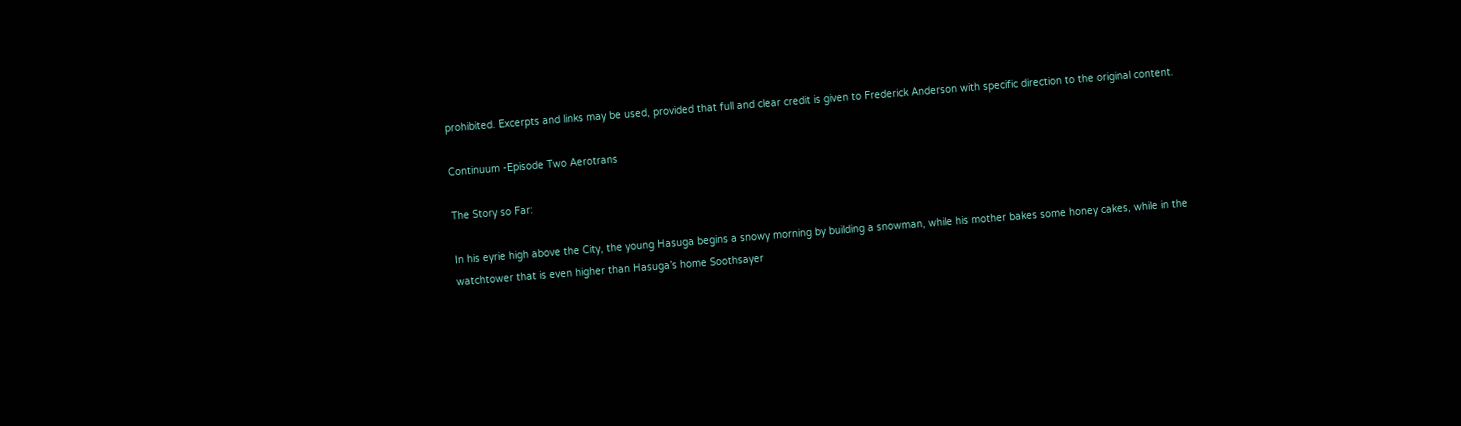prohibited. Excerpts and links may be used, provided that full and clear credit is given to Frederick Anderson with specific direction to the original content.

Continuum -Episode Two Aerotrans

The Story so Far:

In his eyrie high above the City, the young Hasuga begins a snowy morning by building a snowman, while his mother bakes some honey cakes, while in the watchtower that is even higher than Hasuga’s home Soothsayer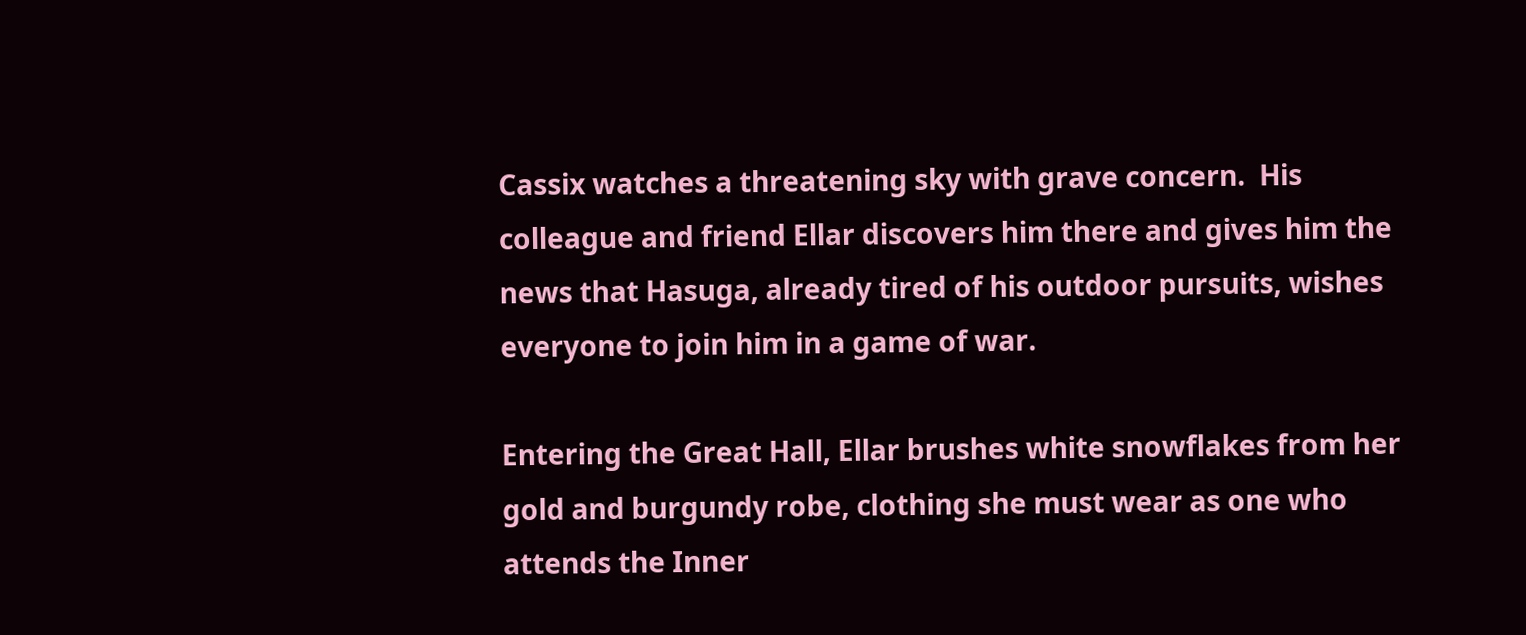Cassix watches a threatening sky with grave concern.  His colleague and friend Ellar discovers him there and gives him the news that Hasuga, already tired of his outdoor pursuits, wishes everyone to join him in a game of war.

Entering the Great Hall, Ellar brushes white snowflakes from her gold and burgundy robe, clothing she must wear as one who attends the Inner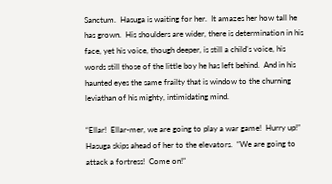Sanctum.  Hasuga is waiting for her.  It amazes her how tall he has grown.  His shoulders are wider, there is determination in his face, yet his voice, though deeper, is still a child’s voice, his words still those of the little boy he has left behind.  And in his haunted eyes the same frailty that is window to the churning leviathan of his mighty, intimidating mind.

“Ellar!  Ellar-mer, we are going to play a war game!  Hurry up!”  Hasuga skips ahead of her to the elevators.  “We are going to attack a fortress!  Come on!”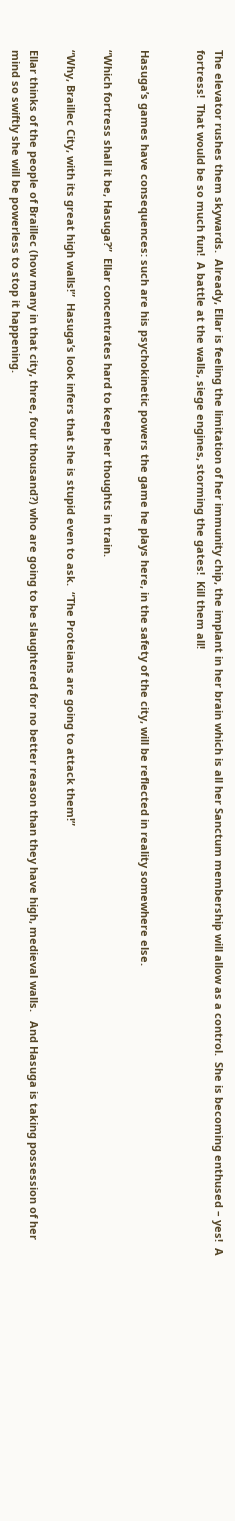The elevator rushes them skywards.  Already, Ellar is feeling the limitation of her immunity chip, the implant in her brain which is all her Sanctum membership will allow as a control.  She is becoming enthused – yes!  A fortress!  That would be so much fun!  A battle at the walls, siege engines, storming the gates!  Kill them all!


Hasuga’s games have consequences: such are his psychokinetic powers the game he plays here, in the safety of the city, will be reflected in reality somewhere else.

“Which fortress shall it be, Hasuga?”  Ellar concentrates hard to keep her thoughts in train.

“Why, Braillec City, with its great high walls!”  Hasuga’s look infers that she is stupid even to ask.  “The Proteians are going to attack them!”

Ellar thinks of the people of Braillec (how many in that city, three, four thousand?) who are going to be slaughtered for no better reason than they have high, medieval walls.   And Hasuga is taking possession of her mind so swiftly she will be powerless to stop it happening.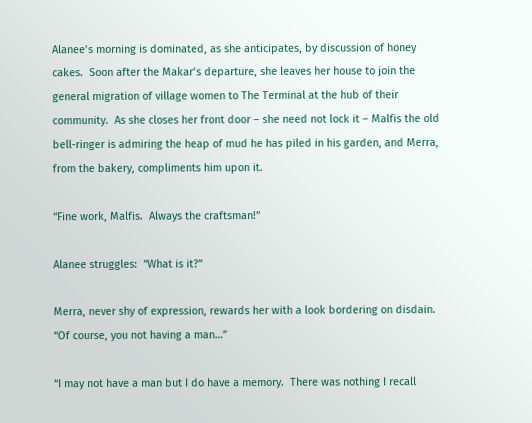Alanee’s morning is dominated, as she anticipates, by discussion of honey cakes.  Soon after the Makar’s departure, she leaves her house to join the general migration of village women to The Terminal at the hub of their community.  As she closes her front door – she need not lock it – Malfis the old bell-ringer is admiring the heap of mud he has piled in his garden, and Merra, from the bakery, compliments him upon it.

“Fine work, Malfis.  Always the craftsman!”

Alanee struggles:  “What is it?”

Merra, never shy of expression, rewards her with a look bordering on disdain.  “Of course, you not having a man…”

“I may not have a man but I do have a memory.  There was nothing I recall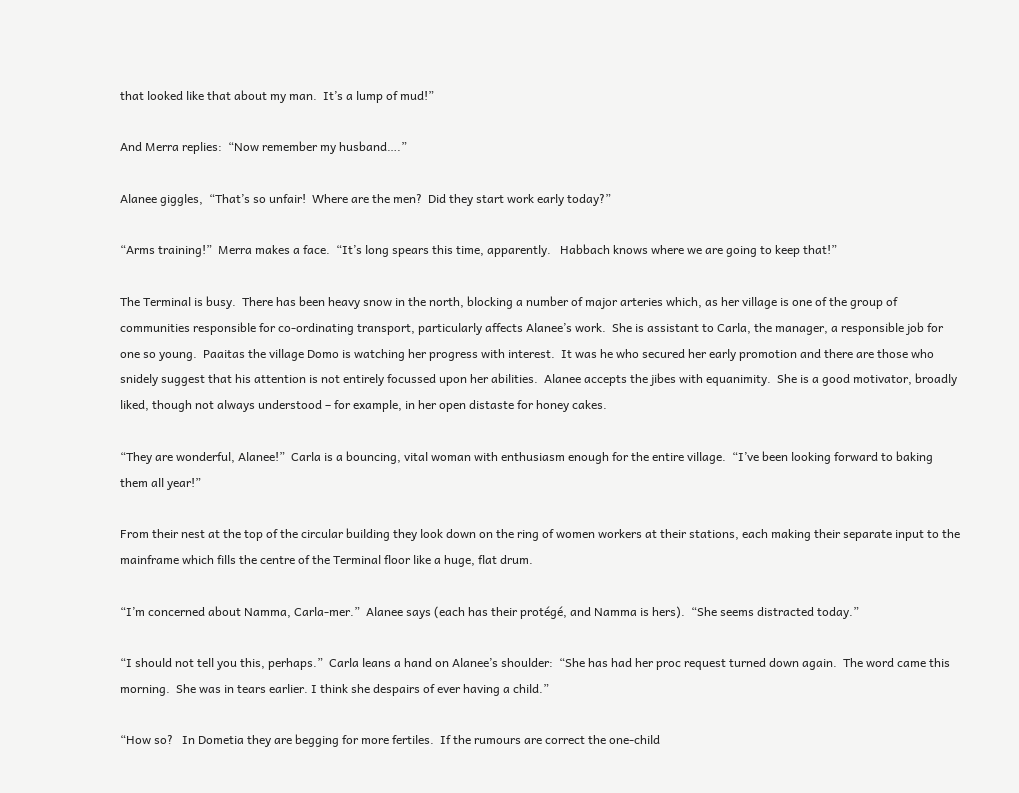that looked like that about my man.  It’s a lump of mud!”

And Merra replies:  “Now remember my husband….”

Alanee giggles,  “That’s so unfair!  Where are the men?  Did they start work early today?”

“Arms training!”  Merra makes a face.  “It’s long spears this time, apparently.   Habbach knows where we are going to keep that!”

The Terminal is busy.  There has been heavy snow in the north, blocking a number of major arteries which, as her village is one of the group of communities responsible for co-ordinating transport, particularly affects Alanee’s work.  She is assistant to Carla, the manager, a responsible job for one so young.  Paaitas the village Domo is watching her progress with interest.  It was he who secured her early promotion and there are those who snidely suggest that his attention is not entirely focussed upon her abilities.  Alanee accepts the jibes with equanimity.  She is a good motivator, broadly liked, though not always understood – for example, in her open distaste for honey cakes.

“They are wonderful, Alanee!”  Carla is a bouncing, vital woman with enthusiasm enough for the entire village.  “I’ve been looking forward to baking them all year!”

From their nest at the top of the circular building they look down on the ring of women workers at their stations, each making their separate input to the mainframe which fills the centre of the Terminal floor like a huge, flat drum.

“I’m concerned about Namma, Carla-mer.”  Alanee says (each has their protégé, and Namma is hers).  “She seems distracted today.”

“I should not tell you this, perhaps.”  Carla leans a hand on Alanee’s shoulder:  “She has had her proc request turned down again.  The word came this morning.  She was in tears earlier. I think she despairs of ever having a child.”

“How so?   In Dometia they are begging for more fertiles.  If the rumours are correct the one-child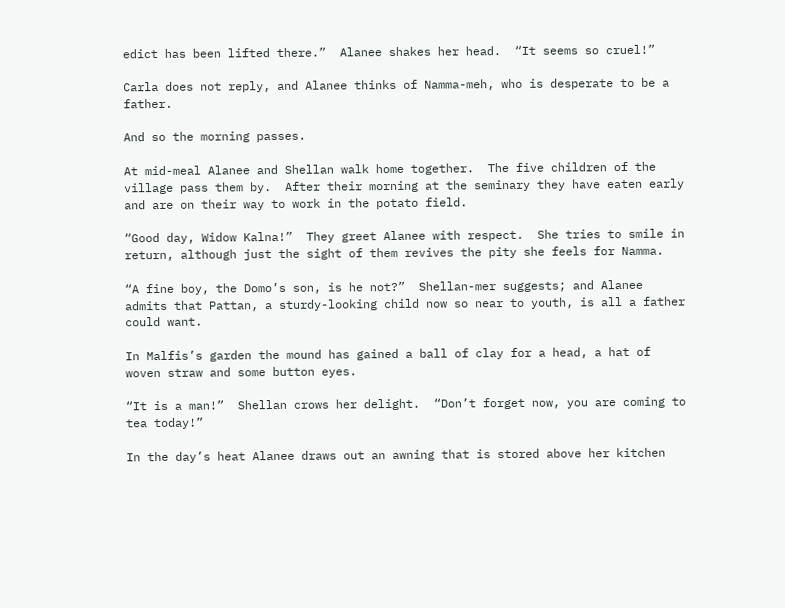edict has been lifted there.”  Alanee shakes her head.  “It seems so cruel!”

Carla does not reply, and Alanee thinks of Namma-meh, who is desperate to be a father.

And so the morning passes.

At mid-meal Alanee and Shellan walk home together.  The five children of the village pass them by.  After their morning at the seminary they have eaten early and are on their way to work in the potato field.

“Good day, Widow Kalna!”  They greet Alanee with respect.  She tries to smile in return, although just the sight of them revives the pity she feels for Namma.

“A fine boy, the Domo’s son, is he not?”  Shellan-mer suggests; and Alanee admits that Pattan, a sturdy-looking child now so near to youth, is all a father could want.

In Malfis’s garden the mound has gained a ball of clay for a head, a hat of woven straw and some button eyes.

“It is a man!”  Shellan crows her delight.  “Don’t forget now, you are coming to tea today!”

In the day’s heat Alanee draws out an awning that is stored above her kitchen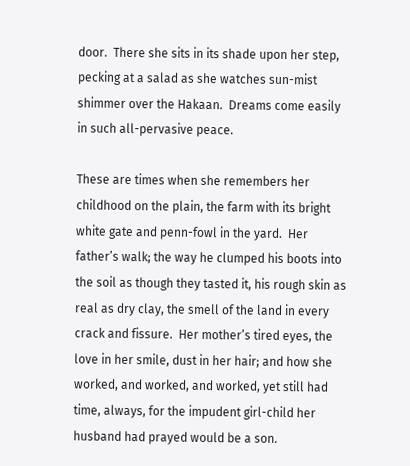door.  There she sits in its shade upon her step, pecking at a salad as she watches sun-mist shimmer over the Hakaan.  Dreams come easily in such all-pervasive peace.

These are times when she remembers her childhood on the plain, the farm with its bright white gate and penn-fowl in the yard.  Her father’s walk; the way he clumped his boots into the soil as though they tasted it, his rough skin as real as dry clay, the smell of the land in every crack and fissure.  Her mother’s tired eyes, the love in her smile, dust in her hair; and how she worked, and worked, and worked, yet still had time, always, for the impudent girl-child her husband had prayed would be a son.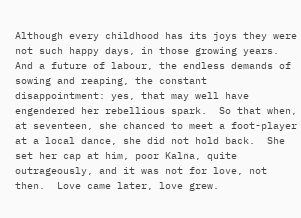Although every childhood has its joys they were not such happy days, in those growing years.  And a future of labour, the endless demands of sowing and reaping, the constant disappointment: yes, that may well have engendered her rebellious spark.  So that when, at seventeen, she chanced to meet a foot-player at a local dance, she did not hold back.  She set her cap at him, poor Kalna, quite outrageously, and it was not for love, not then.  Love came later, love grew.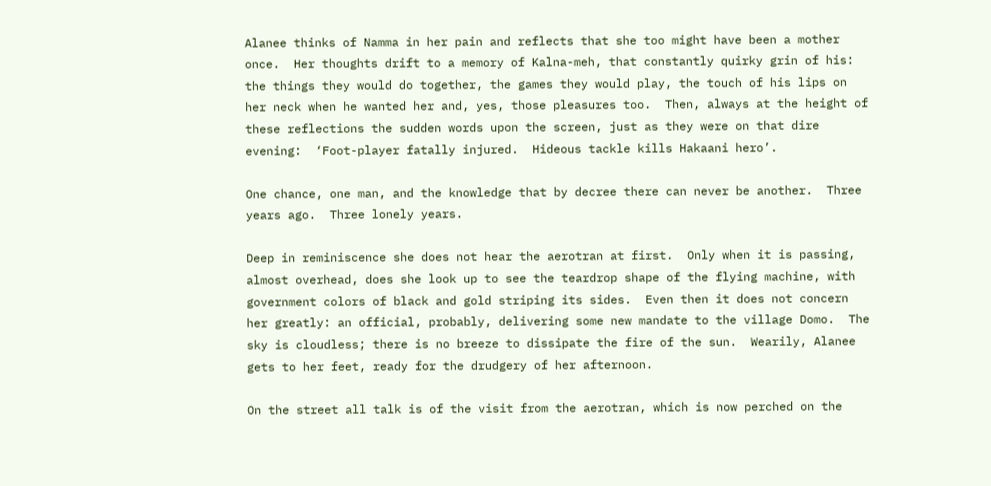Alanee thinks of Namma in her pain and reflects that she too might have been a mother once.  Her thoughts drift to a memory of Kalna-meh, that constantly quirky grin of his: the things they would do together, the games they would play, the touch of his lips on her neck when he wanted her and, yes, those pleasures too.  Then, always at the height of these reflections the sudden words upon the screen, just as they were on that dire evening:  ‘Foot-player fatally injured.  Hideous tackle kills Hakaani hero’.

One chance, one man, and the knowledge that by decree there can never be another.  Three years ago.  Three lonely years.

Deep in reminiscence she does not hear the aerotran at first.  Only when it is passing, almost overhead, does she look up to see the teardrop shape of the flying machine, with government colors of black and gold striping its sides.  Even then it does not concern her greatly: an official, probably, delivering some new mandate to the village Domo.  The sky is cloudless; there is no breeze to dissipate the fire of the sun.  Wearily, Alanee gets to her feet, ready for the drudgery of her afternoon.

On the street all talk is of the visit from the aerotran, which is now perched on the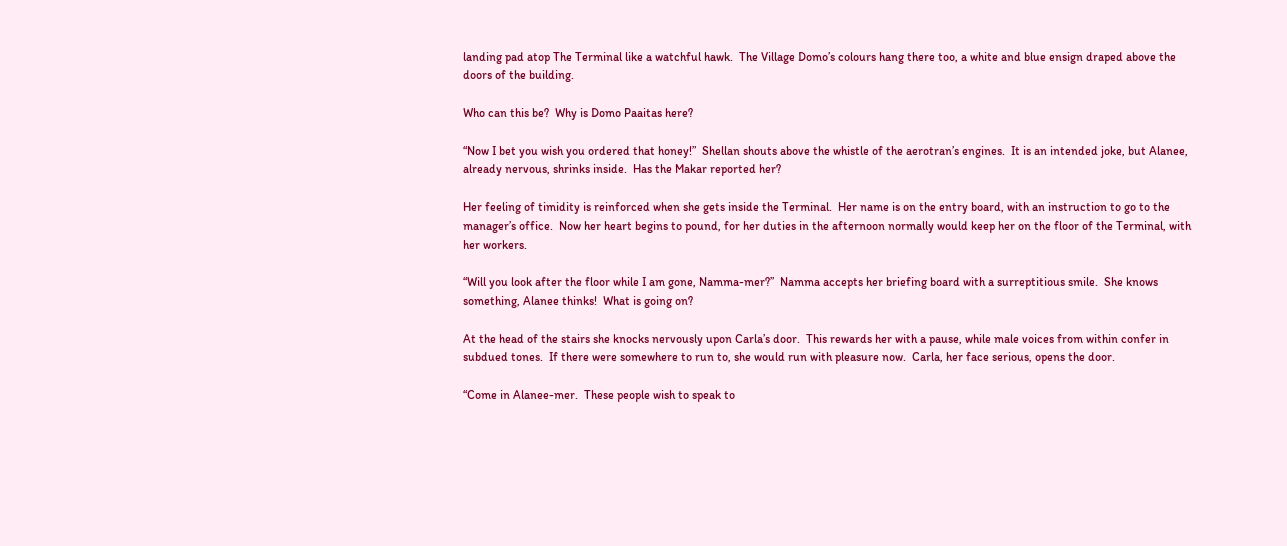landing pad atop The Terminal like a watchful hawk.  The Village Domo’s colours hang there too, a white and blue ensign draped above the doors of the building.

Who can this be?  Why is Domo Paaitas here?

“Now I bet you wish you ordered that honey!”  Shellan shouts above the whistle of the aerotran’s engines.  It is an intended joke, but Alanee, already nervous, shrinks inside.  Has the Makar reported her?

Her feeling of timidity is reinforced when she gets inside the Terminal.  Her name is on the entry board, with an instruction to go to the manager’s office.  Now her heart begins to pound, for her duties in the afternoon normally would keep her on the floor of the Terminal, with her workers.

“Will you look after the floor while I am gone, Namma-mer?”  Namma accepts her briefing board with a surreptitious smile.  She knows something, Alanee thinks!  What is going on?

At the head of the stairs she knocks nervously upon Carla’s door.  This rewards her with a pause, while male voices from within confer in subdued tones.  If there were somewhere to run to, she would run with pleasure now.  Carla, her face serious, opens the door.

“Come in Alanee-mer.  These people wish to speak to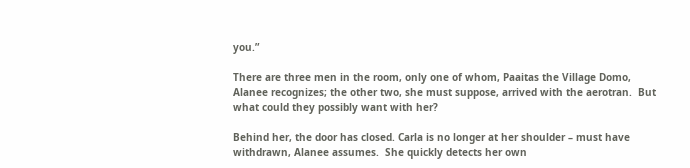you.”

There are three men in the room, only one of whom, Paaitas the Village Domo, Alanee recognizes; the other two, she must suppose, arrived with the aerotran.  But what could they possibly want with her?

Behind her, the door has closed. Carla is no longer at her shoulder – must have withdrawn, Alanee assumes.  She quickly detects her own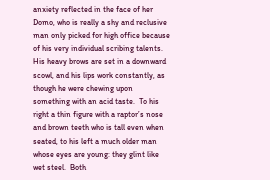anxiety reflected in the face of her Domo, who is really a shy and reclusive man only picked for high office because of his very individual scribing talents.  His heavy brows are set in a downward scowl, and his lips work constantly, as though he were chewing upon something with an acid taste.  To his right a thin figure with a raptor’s nose and brown teeth who is tall even when seated, to his left a much older man whose eyes are young: they glint like wet steel.  Both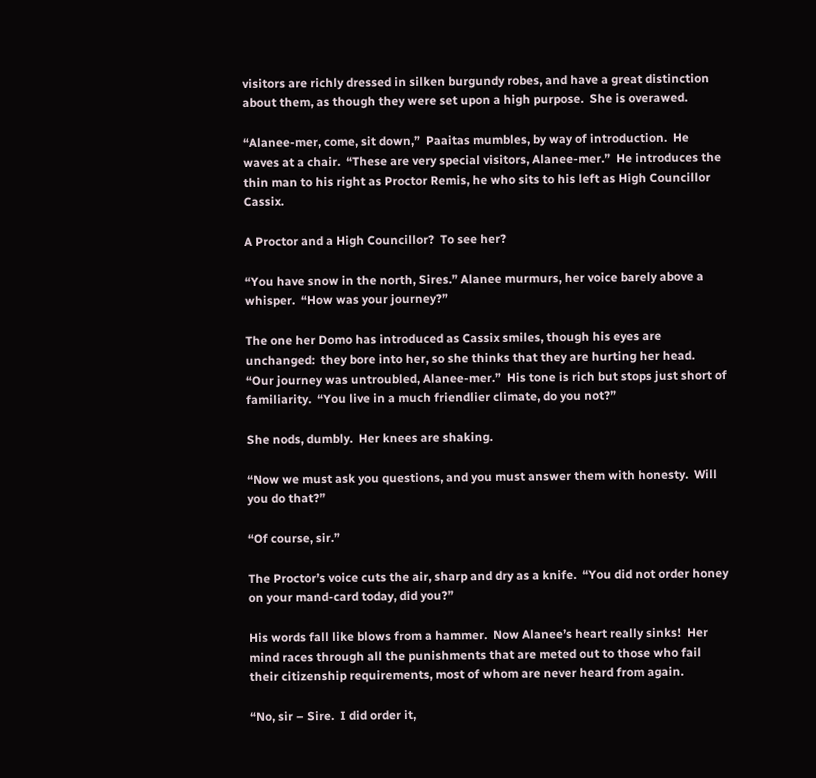visitors are richly dressed in silken burgundy robes, and have a great distinction about them, as though they were set upon a high purpose.  She is overawed.

“Alanee-mer, come, sit down,”  Paaitas mumbles, by way of introduction.  He waves at a chair.  “These are very special visitors, Alanee-mer.”  He introduces the thin man to his right as Proctor Remis, he who sits to his left as High Councillor Cassix.

A Proctor and a High Councillor?  To see her?

“You have snow in the north, Sires.” Alanee murmurs, her voice barely above a whisper.  “How was your journey?”

The one her Domo has introduced as Cassix smiles, though his eyes are unchanged:  they bore into her, so she thinks that they are hurting her head.  “Our journey was untroubled, Alanee-mer.”  His tone is rich but stops just short of familiarity.  “You live in a much friendlier climate, do you not?”

She nods, dumbly.  Her knees are shaking.

“Now we must ask you questions, and you must answer them with honesty.  Will you do that?”

“Of course, sir.”

The Proctor’s voice cuts the air, sharp and dry as a knife.  “You did not order honey on your mand-card today, did you?”

His words fall like blows from a hammer.  Now Alanee’s heart really sinks!  Her mind races through all the punishments that are meted out to those who fail their citizenship requirements, most of whom are never heard from again.

“No, sir – Sire.  I did order it,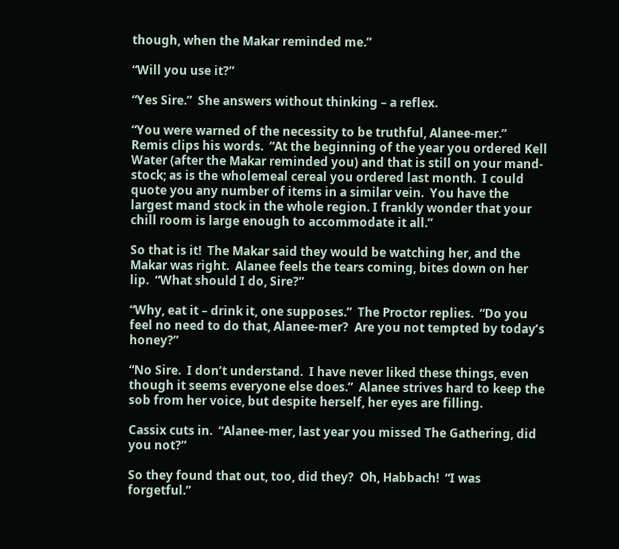though, when the Makar reminded me.”

“Will you use it?”

“Yes Sire.”  She answers without thinking – a reflex.

“You were warned of the necessity to be truthful, Alanee-mer.”  Remis clips his words.  “At the beginning of the year you ordered Kell Water (after the Makar reminded you) and that is still on your mand-stock; as is the wholemeal cereal you ordered last month.  I could quote you any number of items in a similar vein.  You have the largest mand stock in the whole region. I frankly wonder that your chill room is large enough to accommodate it all.”

So that is it!  The Makar said they would be watching her, and the Makar was right.  Alanee feels the tears coming, bites down on her lip.  “What should I do, Sire?”

“Why, eat it – drink it, one supposes.”  The Proctor replies.  “Do you feel no need to do that, Alanee-mer?  Are you not tempted by today’s honey?”

“No Sire.  I don’t understand.  I have never liked these things, even though it seems everyone else does.”  Alanee strives hard to keep the sob from her voice, but despite herself, her eyes are filling.

Cassix cuts in.  “Alanee-mer, last year you missed The Gathering, did you not?”

So they found that out, too, did they?  Oh, Habbach!  “I was forgetful.”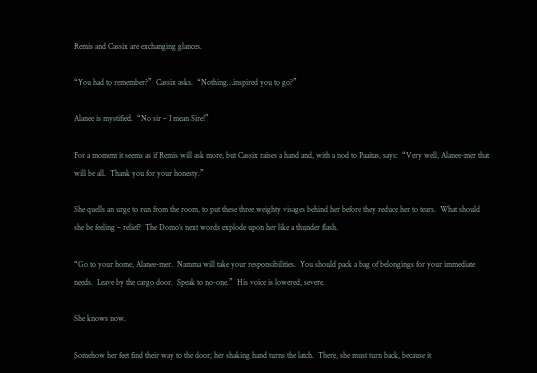Remis and Cassix are exchanging glances.

“You had to remember?”  Cassix asks.  “Nothing…inspired you to go?”

Alanee is mystified.  “No sir – I mean Sire!”

For a moment it seems as if Remis will ask more, but Cassix raises a hand and, with a nod to Paaitas, says:  “Very well, Alanee-mer that will be all.  Thank you for your honesty.”

She quells an urge to run from the room, to put these three weighty visages behind her before they reduce her to tears.  What should she be feeling – relief?  The Domo’s next words explode upon her like a thunder flash.

“Go to your home, Alanee-mer.  Namma will take your responsibilities.  You should pack a bag of belongings for your immediate needs.  Leave by the cargo door.  Speak to no-one.”  His voice is lowered, severe.

She knows now.

Somehow her feet find their way to the door; her shaking hand turns the latch.  There, she must turn back, because it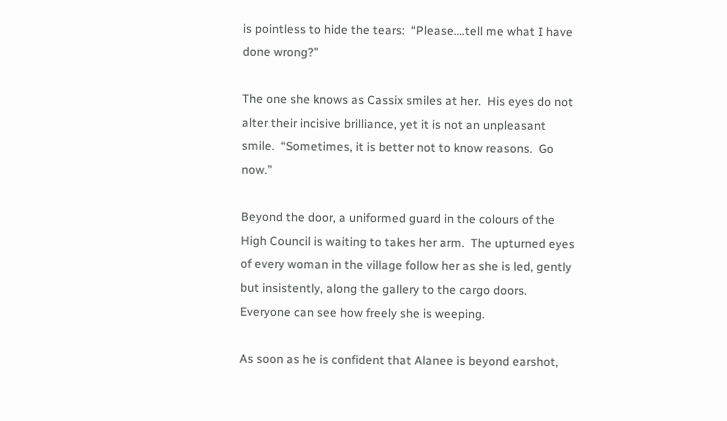is pointless to hide the tears:  “Please….tell me what I have done wrong?”

The one she knows as Cassix smiles at her.  His eyes do not alter their incisive brilliance, yet it is not an unpleasant smile.  “Sometimes, it is better not to know reasons.  Go now.”

Beyond the door, a uniformed guard in the colours of the High Council is waiting to takes her arm.  The upturned eyes of every woman in the village follow her as she is led, gently but insistently, along the gallery to the cargo doors.  Everyone can see how freely she is weeping.

As soon as he is confident that Alanee is beyond earshot,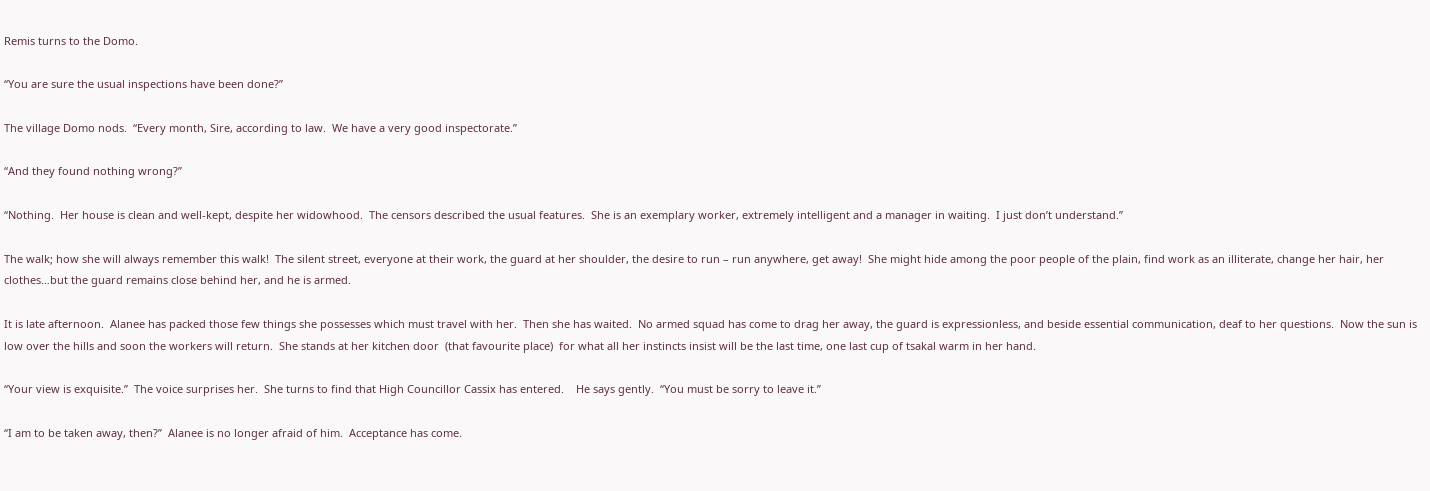Remis turns to the Domo.

“You are sure the usual inspections have been done?”

The village Domo nods.  “Every month, Sire, according to law.  We have a very good inspectorate.”

“And they found nothing wrong?”

“Nothing.  Her house is clean and well-kept, despite her widowhood.  The censors described the usual features.  She is an exemplary worker, extremely intelligent and a manager in waiting.  I just don’t understand.”

The walk; how she will always remember this walk!  The silent street, everyone at their work, the guard at her shoulder, the desire to run – run anywhere, get away!  She might hide among the poor people of the plain, find work as an illiterate, change her hair, her clothes…but the guard remains close behind her, and he is armed.

It is late afternoon.  Alanee has packed those few things she possesses which must travel with her.  Then she has waited.  No armed squad has come to drag her away, the guard is expressionless, and beside essential communication, deaf to her questions.  Now the sun is low over the hills and soon the workers will return.  She stands at her kitchen door  (that favourite place)  for what all her instincts insist will be the last time, one last cup of tsakal warm in her hand.

“Your view is exquisite.”  The voice surprises her.  She turns to find that High Councillor Cassix has entered.    He says gently.  “You must be sorry to leave it.”

“I am to be taken away, then?”  Alanee is no longer afraid of him.  Acceptance has come.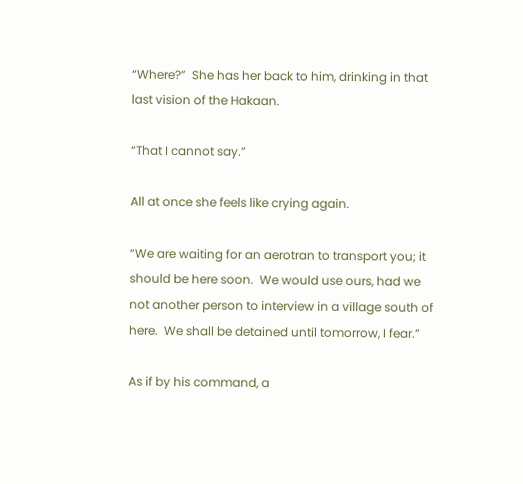“Where?”  She has her back to him, drinking in that last vision of the Hakaan.

“That I cannot say.”

All at once she feels like crying again.

“We are waiting for an aerotran to transport you; it should be here soon.  We would use ours, had we not another person to interview in a village south of here.  We shall be detained until tomorrow, I fear.”

As if by his command, a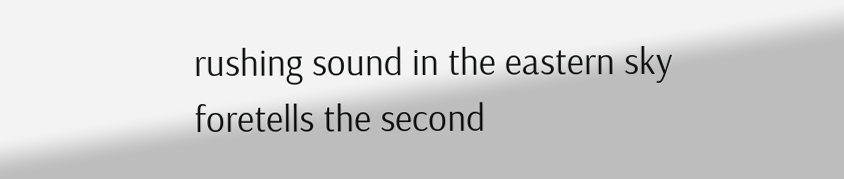rushing sound in the eastern sky foretells the second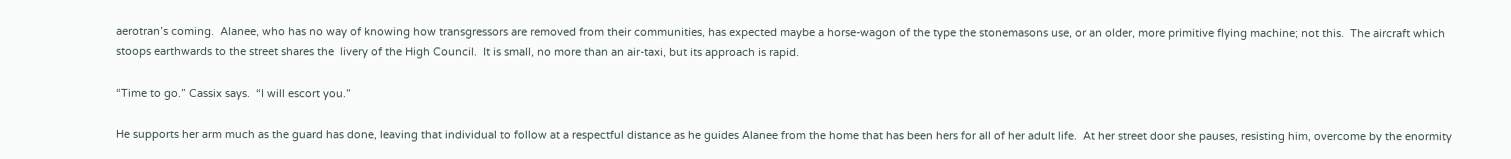aerotran’s coming.  Alanee, who has no way of knowing how transgressors are removed from their communities, has expected maybe a horse-wagon of the type the stonemasons use, or an older, more primitive flying machine; not this.  The aircraft which stoops earthwards to the street shares the  livery of the High Council.  It is small, no more than an air-taxi, but its approach is rapid.

“Time to go.” Cassix says.  “I will escort you.”

He supports her arm much as the guard has done, leaving that individual to follow at a respectful distance as he guides Alanee from the home that has been hers for all of her adult life.  At her street door she pauses, resisting him, overcome by the enormity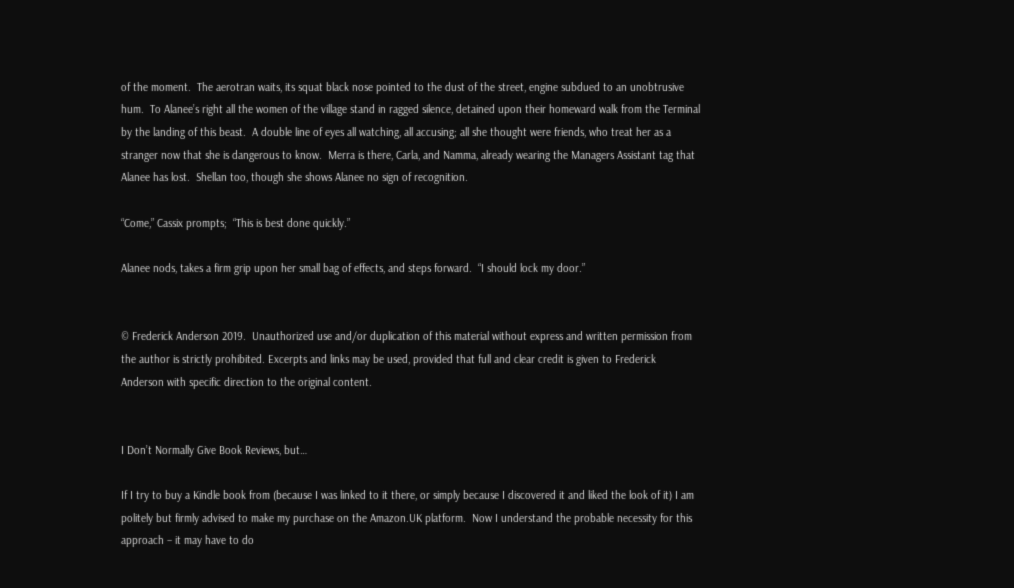of the moment.  The aerotran waits, its squat black nose pointed to the dust of the street, engine subdued to an unobtrusive hum.  To Alanee’s right all the women of the village stand in ragged silence, detained upon their homeward walk from the Terminal by the landing of this beast.  A double line of eyes all watching, all accusing; all she thought were friends, who treat her as a stranger now that she is dangerous to know.  Merra is there, Carla, and Namma, already wearing the Managers Assistant tag that Alanee has lost.  Shellan too, though she shows Alanee no sign of recognition.

“Come,” Cassix prompts;  “This is best done quickly.”

Alanee nods, takes a firm grip upon her small bag of effects, and steps forward.  “I should lock my door.”


© Frederick Anderson 2019.  Unauthorized use and/or duplication of this material without express and written permission from the author is strictly prohibited. Excerpts and links may be used, provided that full and clear credit is given to Frederick Anderson with specific direction to the original content.


I Don’t Normally Give Book Reviews, but…

If I try to buy a Kindle book from (because I was linked to it there, or simply because I discovered it and liked the look of it) I am politely but firmly advised to make my purchase on the Amazon.UK platform.  Now I understand the probable necessity for this approach – it may have to do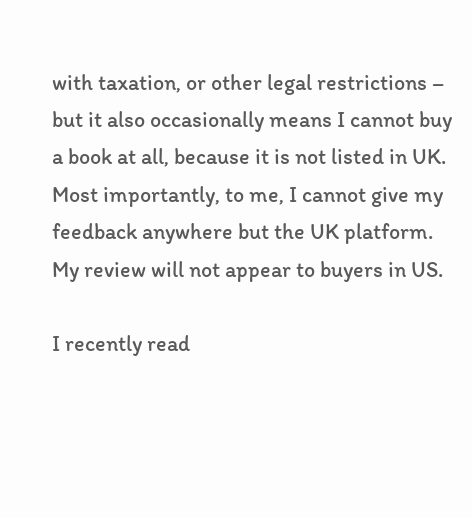with taxation, or other legal restrictions – but it also occasionally means I cannot buy a book at all, because it is not listed in UK.  Most importantly, to me, I cannot give my feedback anywhere but the UK platform.  My review will not appear to buyers in US.

I recently read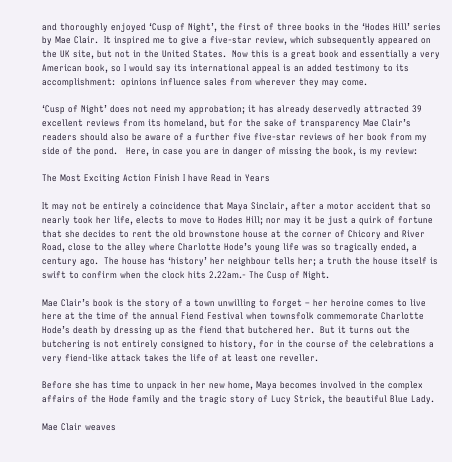and thoroughly enjoyed ‘Cusp of Night’, the first of three books in the ‘Hodes Hill’ series by Mae Clair.  It inspired me to give a five-star review, which subsequently appeared on the UK site, but not in the United States.  Now this is a great book and essentially a very American book, so I would say its international appeal is an added testimony to its accomplishment:  opinions influence sales from wherever they may come.

‘Cusp of Night’ does not need my approbation; it has already deservedly attracted 39 excellent reviews from its homeland, but for the sake of transparency Mae Clair’s readers should also be aware of a further five five-star reviews of her book from my side of the pond.   Here, in case you are in danger of missing the book, is my review:

The Most Exciting Action Finish I have Read in Years

It may not be entirely a coincidence that Maya Sinclair, after a motor accident that so nearly took her life, elects to move to Hodes Hill; nor may it be just a quirk of fortune that she decides to rent the old brownstone house at the corner of Chicory and River Road, close to the alley where Charlotte Hode’s young life was so tragically ended, a century ago.  The house has ‘history’ her neighbour tells her; a truth the house itself is swift to confirm when the clock hits 2.22am.- The Cusp of Night.

Mae Clair’s book is the story of a town unwilling to forget – her heroine comes to live here at the time of the annual Fiend Festival when townsfolk commemorate Charlotte Hode’s death by dressing up as the fiend that butchered her.  But it turns out the butchering is not entirely consigned to history, for in the course of the celebrations a very fiend-like attack takes the life of at least one reveller.

Before she has time to unpack in her new home, Maya becomes involved in the complex affairs of the Hode family and the tragic story of Lucy Strick, the beautiful Blue Lady.

Mae Clair weaves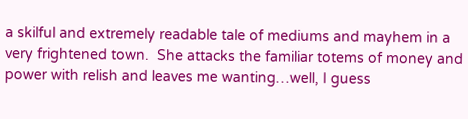a skilful and extremely readable tale of mediums and mayhem in a very frightened town.  She attacks the familiar totems of money and power with relish and leaves me wanting…well, I guess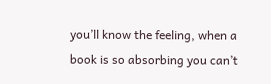you’ll know the feeling, when a book is so absorbing you can’t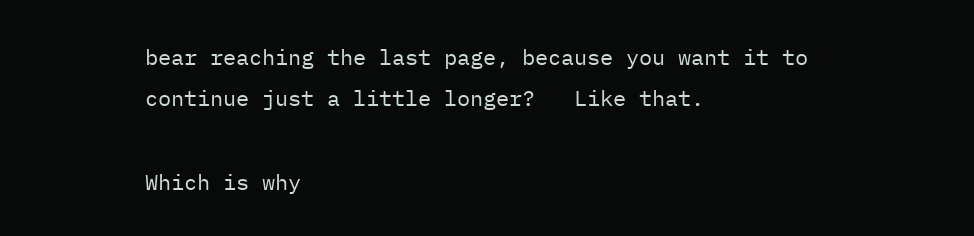bear reaching the last page, because you want it to continue just a little longer?   Like that.

Which is why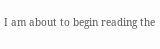I am about to begin reading the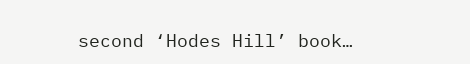second ‘Hodes Hill’ book…